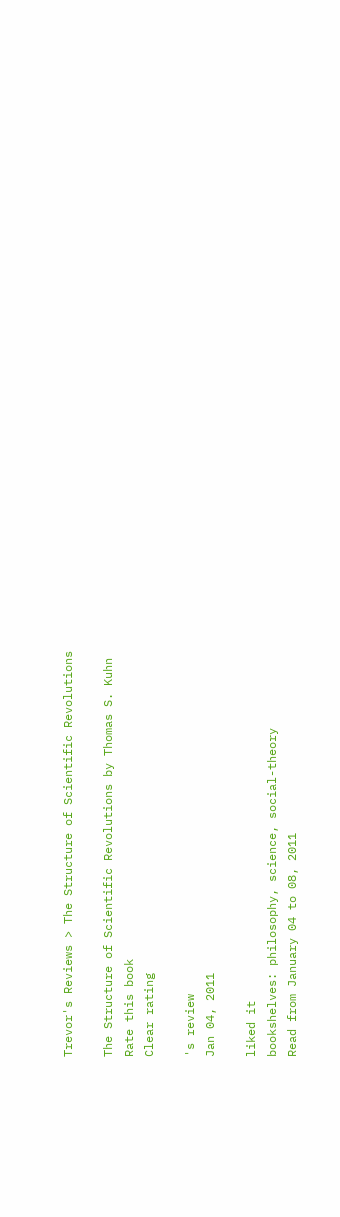Trevor's Reviews > The Structure of Scientific Revolutions

The Structure of Scientific Revolutions by Thomas S. Kuhn
Rate this book
Clear rating

's review
Jan 04, 2011

liked it
bookshelves: philosophy, science, social-theory
Read from January 04 to 08, 2011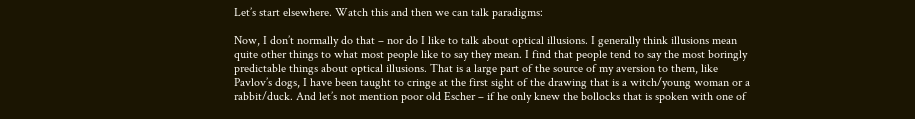Let’s start elsewhere. Watch this and then we can talk paradigms:

Now, I don’t normally do that – nor do I like to talk about optical illusions. I generally think illusions mean quite other things to what most people like to say they mean. I find that people tend to say the most boringly predictable things about optical illusions. That is a large part of the source of my aversion to them, like Pavlov’s dogs, I have been taught to cringe at the first sight of the drawing that is a witch/young woman or a rabbit/duck. And let’s not mention poor old Escher – if he only knew the bollocks that is spoken with one of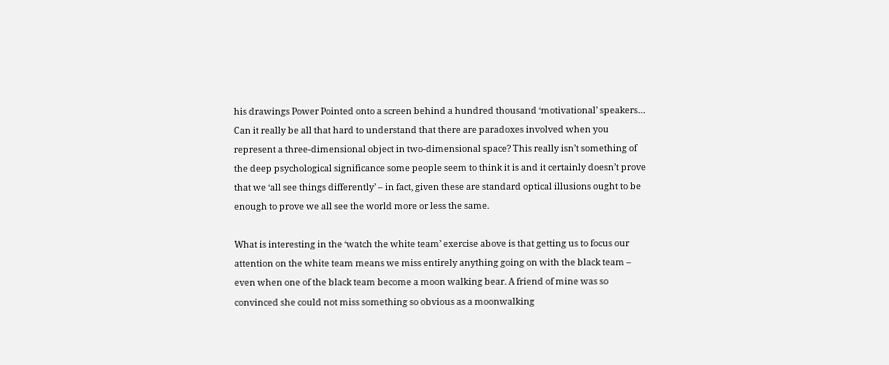his drawings Power Pointed onto a screen behind a hundred thousand ‘motivational’ speakers… Can it really be all that hard to understand that there are paradoxes involved when you represent a three-dimensional object in two-dimensional space? This really isn’t something of the deep psychological significance some people seem to think it is and it certainly doesn’t prove that we ‘all see things differently’ – in fact, given these are standard optical illusions ought to be enough to prove we all see the world more or less the same.

What is interesting in the ‘watch the white team’ exercise above is that getting us to focus our attention on the white team means we miss entirely anything going on with the black team – even when one of the black team become a moon walking bear. A friend of mine was so convinced she could not miss something so obvious as a moonwalking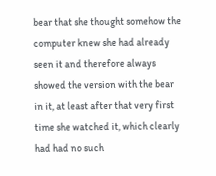bear that she thought somehow the computer knew she had already seen it and therefore always showed the version with the bear in it, at least after that very first time she watched it, which clearly had had no such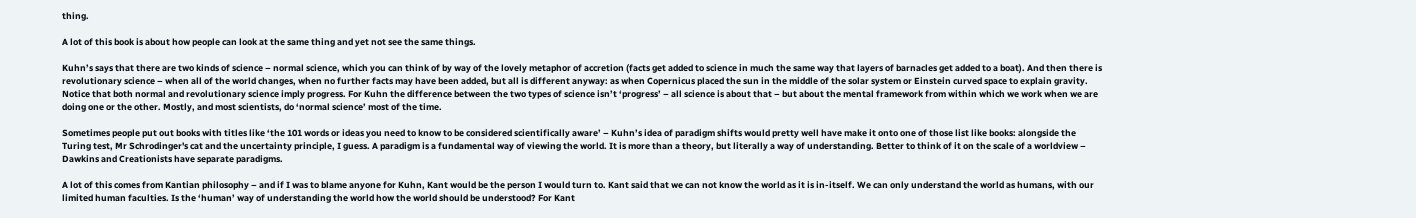thing.

A lot of this book is about how people can look at the same thing and yet not see the same things.

Kuhn’s says that there are two kinds of science – normal science, which you can think of by way of the lovely metaphor of accretion (facts get added to science in much the same way that layers of barnacles get added to a boat). And then there is revolutionary science – when all of the world changes, when no further facts may have been added, but all is different anyway: as when Copernicus placed the sun in the middle of the solar system or Einstein curved space to explain gravity. Notice that both normal and revolutionary science imply progress. For Kuhn the difference between the two types of science isn’t ‘progress’ – all science is about that – but about the mental framework from within which we work when we are doing one or the other. Mostly, and most scientists, do ‘normal science’ most of the time.

Sometimes people put out books with titles like ‘the 101 words or ideas you need to know to be considered scientifically aware’ – Kuhn’s idea of paradigm shifts would pretty well have make it onto one of those list like books: alongside the Turing test, Mr Schrodinger's cat and the uncertainty principle, I guess. A paradigm is a fundamental way of viewing the world. It is more than a theory, but literally a way of understanding. Better to think of it on the scale of a worldview – Dawkins and Creationists have separate paradigms.

A lot of this comes from Kantian philosophy – and if I was to blame anyone for Kuhn, Kant would be the person I would turn to. Kant said that we can not know the world as it is in-itself. We can only understand the world as humans, with our limited human faculties. Is the ‘human’ way of understanding the world how the world should be understood? For Kant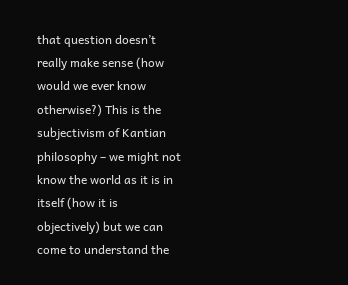that question doesn’t really make sense (how would we ever know otherwise?) This is the subjectivism of Kantian philosophy – we might not know the world as it is in itself (how it is objectively) but we can come to understand the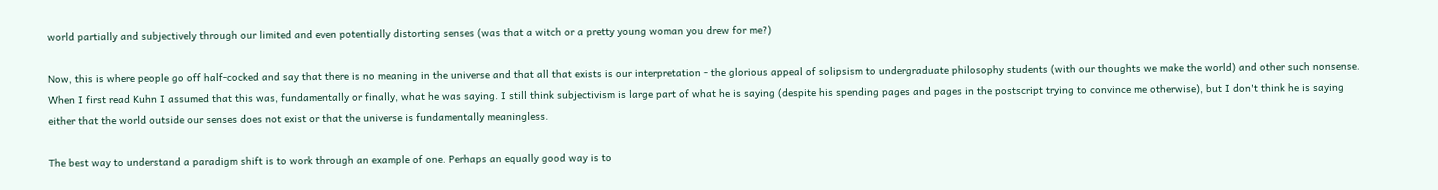world partially and subjectively through our limited and even potentially distorting senses (was that a witch or a pretty young woman you drew for me?)

Now, this is where people go off half-cocked and say that there is no meaning in the universe and that all that exists is our interpretation - the glorious appeal of solipsism to undergraduate philosophy students (with our thoughts we make the world) and other such nonsense. When I first read Kuhn I assumed that this was, fundamentally or finally, what he was saying. I still think subjectivism is large part of what he is saying (despite his spending pages and pages in the postscript trying to convince me otherwise), but I don't think he is saying either that the world outside our senses does not exist or that the universe is fundamentally meaningless.

The best way to understand a paradigm shift is to work through an example of one. Perhaps an equally good way is to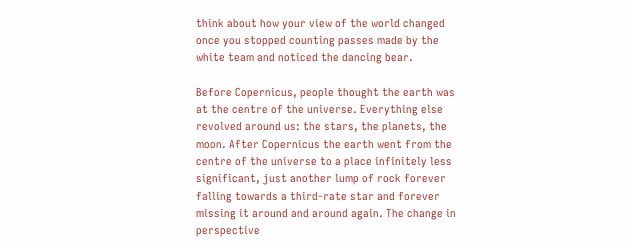think about how your view of the world changed once you stopped counting passes made by the white team and noticed the dancing bear.

Before Copernicus, people thought the earth was at the centre of the universe. Everything else revolved around us: the stars, the planets, the moon. After Copernicus the earth went from the centre of the universe to a place infinitely less significant, just another lump of rock forever falling towards a third-rate star and forever missing it around and around again. The change in perspective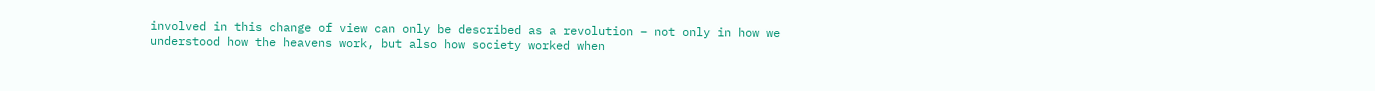involved in this change of view can only be described as a revolution – not only in how we understood how the heavens work, but also how society worked when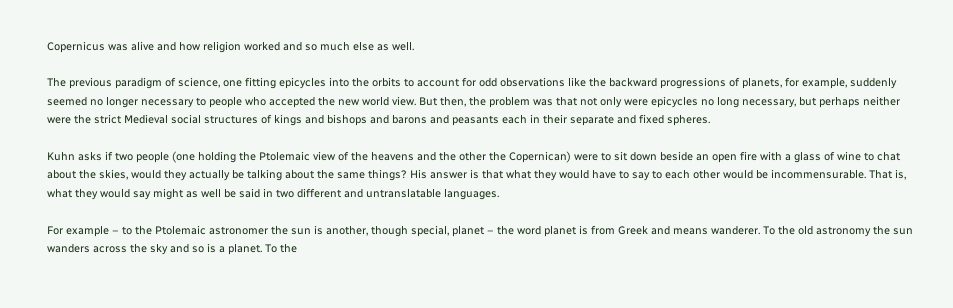Copernicus was alive and how religion worked and so much else as well.

The previous paradigm of science, one fitting epicycles into the orbits to account for odd observations like the backward progressions of planets, for example, suddenly seemed no longer necessary to people who accepted the new world view. But then, the problem was that not only were epicycles no long necessary, but perhaps neither were the strict Medieval social structures of kings and bishops and barons and peasants each in their separate and fixed spheres.

Kuhn asks if two people (one holding the Ptolemaic view of the heavens and the other the Copernican) were to sit down beside an open fire with a glass of wine to chat about the skies, would they actually be talking about the same things? His answer is that what they would have to say to each other would be incommensurable. That is, what they would say might as well be said in two different and untranslatable languages.

For example – to the Ptolemaic astronomer the sun is another, though special, planet – the word planet is from Greek and means wanderer. To the old astronomy the sun wanders across the sky and so is a planet. To the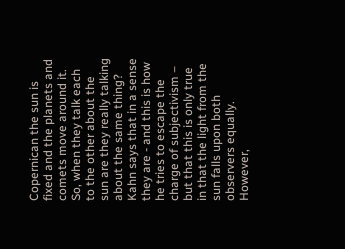Copernican the sun is fixed and the planets and comets move around it. So, when they talk each to the other about the sun are they really talking about the same thing? Kahn says that in a sense they are - and this is how he tries to escape the charge of subjectivism – but that this is only true in that the light from the sun falls upon both observers equally. However,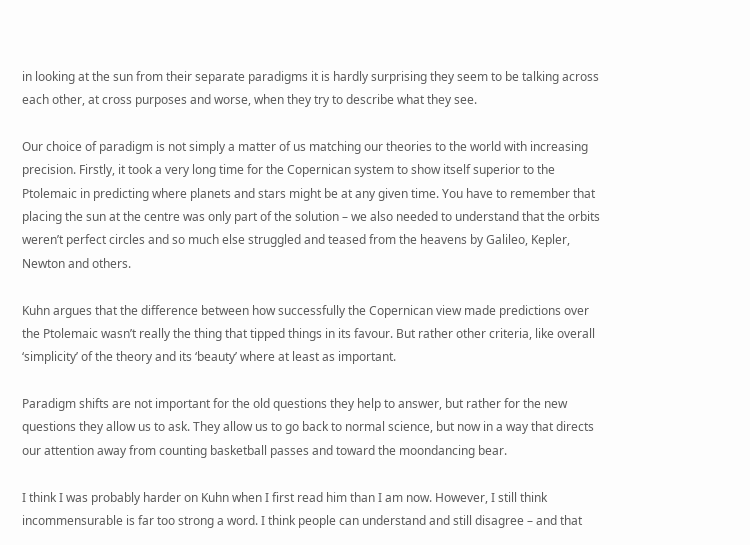in looking at the sun from their separate paradigms it is hardly surprising they seem to be talking across each other, at cross purposes and worse, when they try to describe what they see.

Our choice of paradigm is not simply a matter of us matching our theories to the world with increasing precision. Firstly, it took a very long time for the Copernican system to show itself superior to the Ptolemaic in predicting where planets and stars might be at any given time. You have to remember that placing the sun at the centre was only part of the solution – we also needed to understand that the orbits weren’t perfect circles and so much else struggled and teased from the heavens by Galileo, Kepler, Newton and others.

Kuhn argues that the difference between how successfully the Copernican view made predictions over the Ptolemaic wasn’t really the thing that tipped things in its favour. But rather other criteria, like overall ‘simplicity’ of the theory and its ‘beauty’ where at least as important.

Paradigm shifts are not important for the old questions they help to answer, but rather for the new questions they allow us to ask. They allow us to go back to normal science, but now in a way that directs our attention away from counting basketball passes and toward the moondancing bear.

I think I was probably harder on Kuhn when I first read him than I am now. However, I still think incommensurable is far too strong a word. I think people can understand and still disagree – and that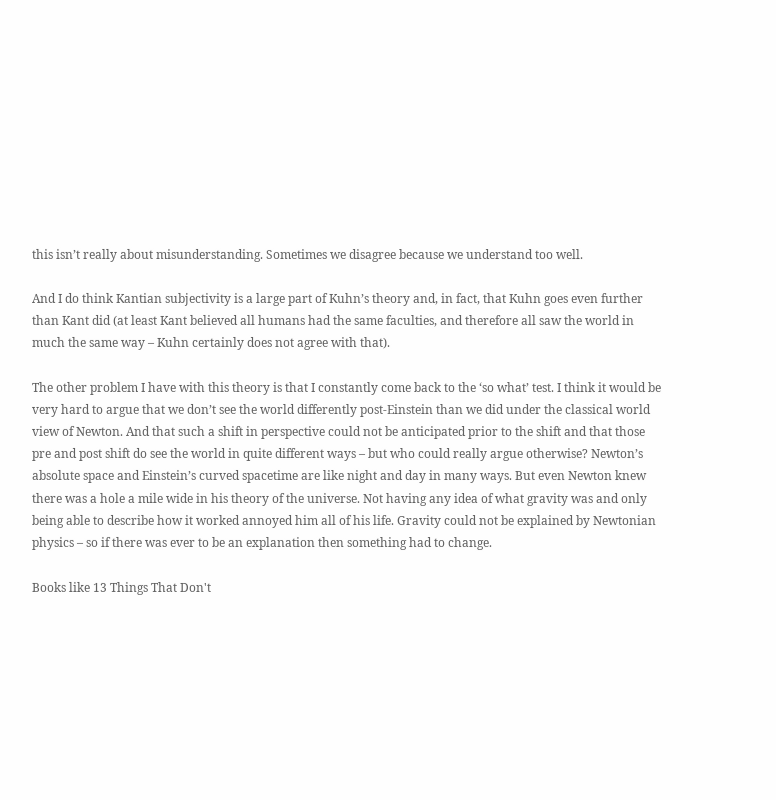this isn’t really about misunderstanding. Sometimes we disagree because we understand too well.

And I do think Kantian subjectivity is a large part of Kuhn’s theory and, in fact, that Kuhn goes even further than Kant did (at least Kant believed all humans had the same faculties, and therefore all saw the world in much the same way – Kuhn certainly does not agree with that).

The other problem I have with this theory is that I constantly come back to the ‘so what’ test. I think it would be very hard to argue that we don’t see the world differently post-Einstein than we did under the classical world view of Newton. And that such a shift in perspective could not be anticipated prior to the shift and that those pre and post shift do see the world in quite different ways – but who could really argue otherwise? Newton’s absolute space and Einstein’s curved spacetime are like night and day in many ways. But even Newton knew there was a hole a mile wide in his theory of the universe. Not having any idea of what gravity was and only being able to describe how it worked annoyed him all of his life. Gravity could not be explained by Newtonian physics – so if there was ever to be an explanation then something had to change.

Books like 13 Things That Don't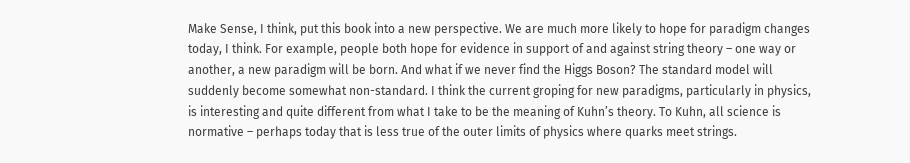Make Sense, I think, put this book into a new perspective. We are much more likely to hope for paradigm changes today, I think. For example, people both hope for evidence in support of and against string theory – one way or another, a new paradigm will be born. And what if we never find the Higgs Boson? The standard model will suddenly become somewhat non-standard. I think the current groping for new paradigms, particularly in physics, is interesting and quite different from what I take to be the meaning of Kuhn’s theory. To Kuhn, all science is normative – perhaps today that is less true of the outer limits of physics where quarks meet strings.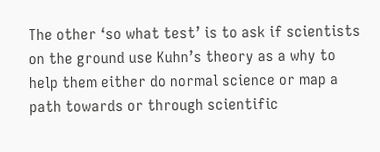The other ‘so what test’ is to ask if scientists on the ground use Kuhn’s theory as a why to help them either do normal science or map a path towards or through scientific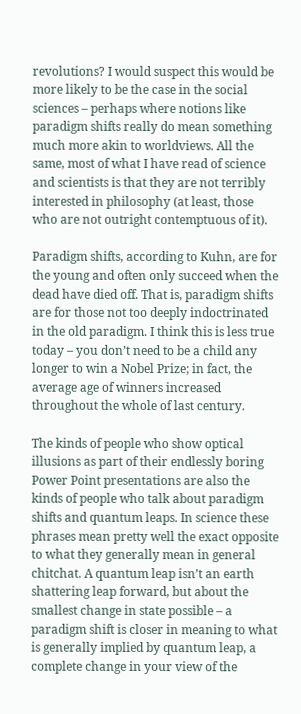revolutions? I would suspect this would be more likely to be the case in the social sciences – perhaps where notions like paradigm shifts really do mean something much more akin to worldviews. All the same, most of what I have read of science and scientists is that they are not terribly interested in philosophy (at least, those who are not outright contemptuous of it).

Paradigm shifts, according to Kuhn, are for the young and often only succeed when the dead have died off. That is, paradigm shifts are for those not too deeply indoctrinated in the old paradigm. I think this is less true today – you don’t need to be a child any longer to win a Nobel Prize; in fact, the average age of winners increased throughout the whole of last century.

The kinds of people who show optical illusions as part of their endlessly boring Power Point presentations are also the kinds of people who talk about paradigm shifts and quantum leaps. In science these phrases mean pretty well the exact opposite to what they generally mean in general chitchat. A quantum leap isn’t an earth shattering leap forward, but about the smallest change in state possible – a paradigm shift is closer in meaning to what is generally implied by quantum leap, a complete change in your view of the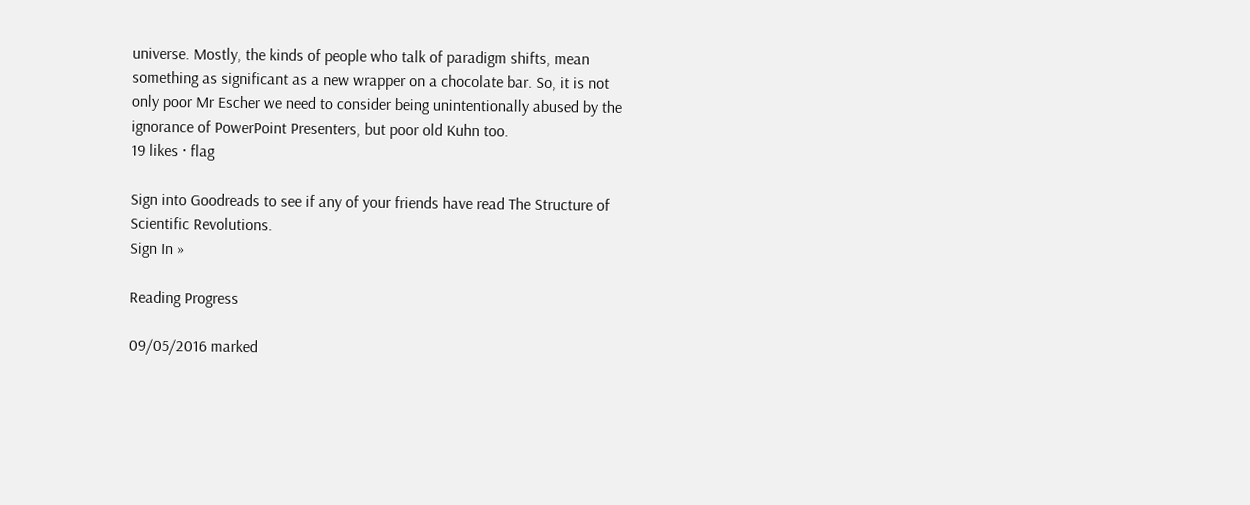universe. Mostly, the kinds of people who talk of paradigm shifts, mean something as significant as a new wrapper on a chocolate bar. So, it is not only poor Mr Escher we need to consider being unintentionally abused by the ignorance of PowerPoint Presenters, but poor old Kuhn too.
19 likes · flag

Sign into Goodreads to see if any of your friends have read The Structure of Scientific Revolutions.
Sign In »

Reading Progress

09/05/2016 marked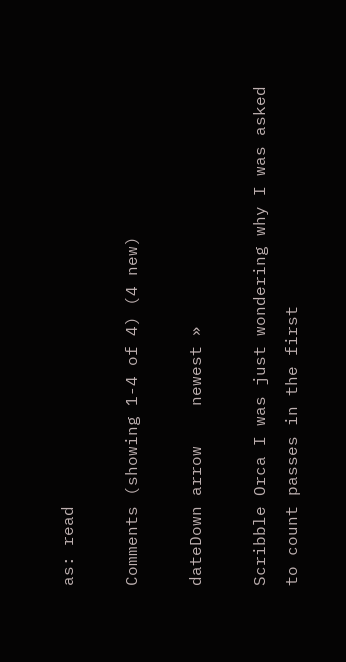as: read

Comments (showing 1-4 of 4) (4 new)

dateDown arrow    newest »

Scribble Orca I was just wondering why I was asked to count passes in the first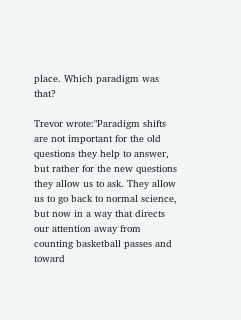place. Which paradigm was that?

Trevor wrote:"Paradigm shifts are not important for the old questions they help to answer, but rather for the new questions they allow us to ask. They allow us to go back to normal science, but now in a way that directs our attention away from counting basketball passes and toward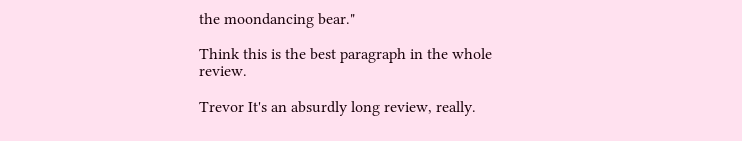the moondancing bear."

Think this is the best paragraph in the whole review.

Trevor It's an absurdly long review, really.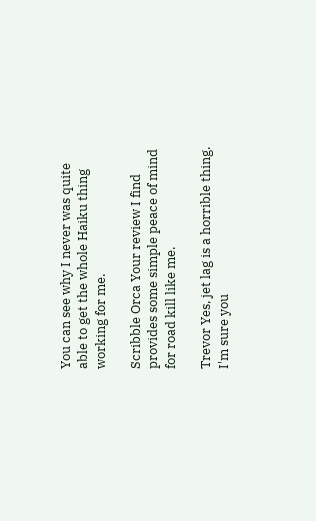You can see why I never was quite able to get the whole Haiku thing working for me.

Scribble Orca Your review I find
provides some simple peace of mind
for road kill like me.

Trevor Yes, jet lag is a horrible thing. I'm sure you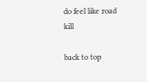do feel like road kill

back to top